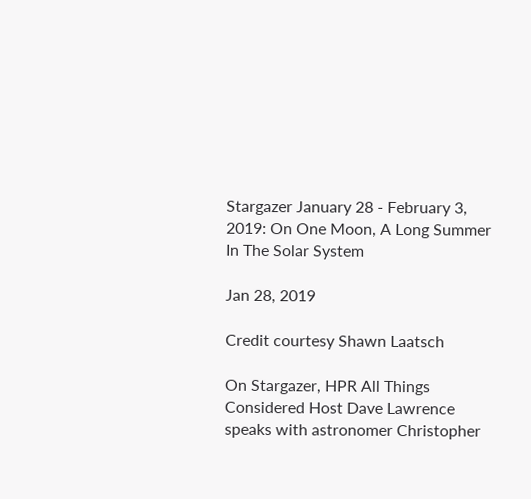Stargazer January 28 - February 3, 2019: On One Moon, A Long Summer In The Solar System

Jan 28, 2019

Credit courtesy Shawn Laatsch

On Stargazer, HPR All Things Considered Host Dave Lawrence speaks with astronomer Christopher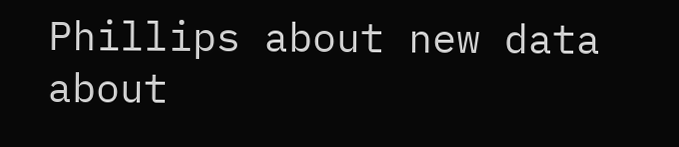Phillips about new data about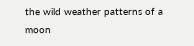the wild weather patterns of a moon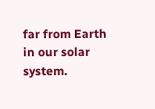far from Earth in our solar system.